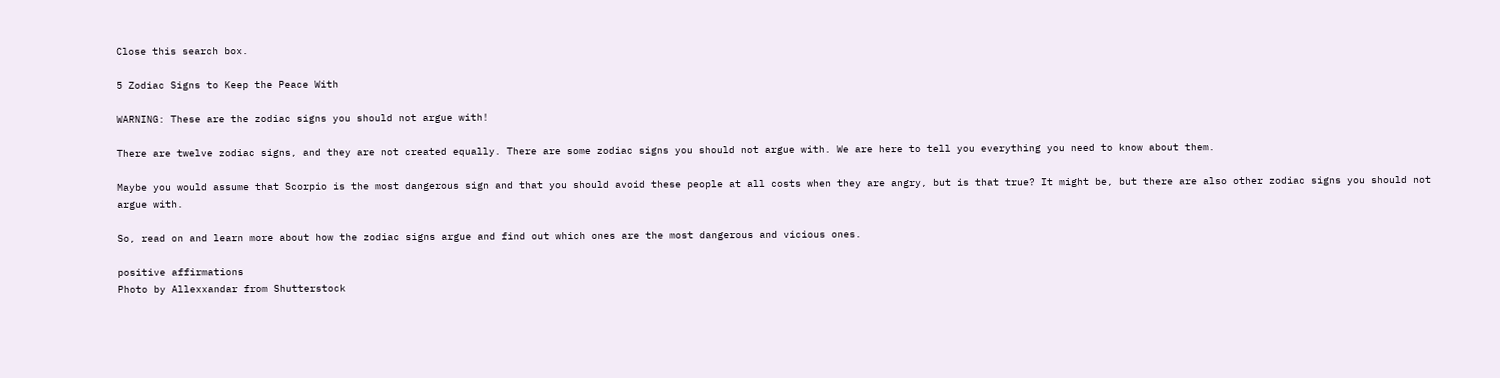Close this search box.

5 Zodiac Signs to Keep the Peace With

WARNING: These are the zodiac signs you should not argue with!

There are twelve zodiac signs, and they are not created equally. There are some zodiac signs you should not argue with. We are here to tell you everything you need to know about them.

Maybe you would assume that Scorpio is the most dangerous sign and that you should avoid these people at all costs when they are angry, but is that true? It might be, but there are also other zodiac signs you should not argue with.

So, read on and learn more about how the zodiac signs argue and find out which ones are the most dangerous and vicious ones.

positive affirmations
Photo by Allexxandar from Shutterstock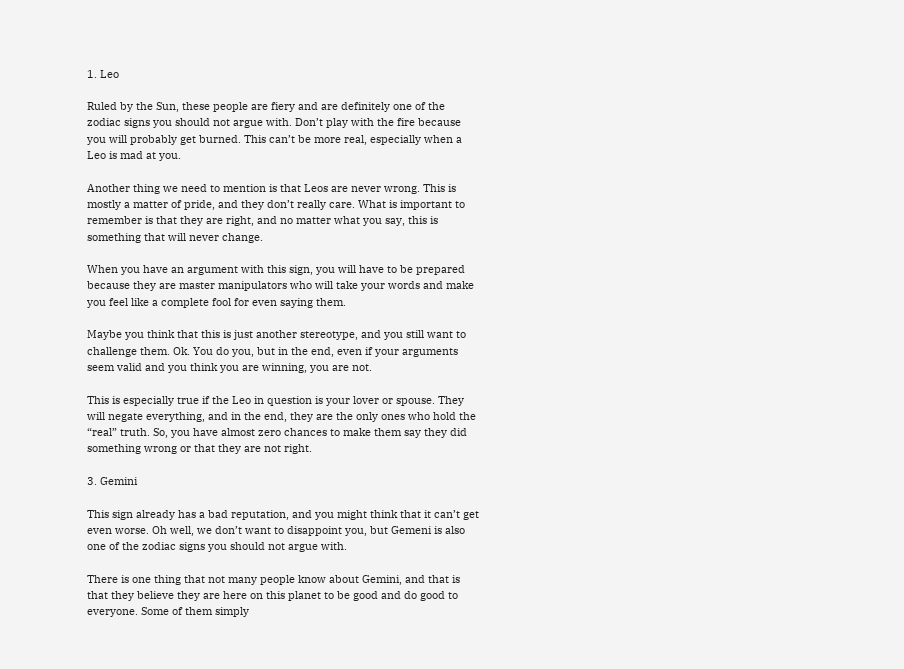1. Leo

Ruled by the Sun, these people are fiery and are definitely one of the zodiac signs you should not argue with. Don’t play with the fire because you will probably get burned. This can’t be more real, especially when a Leo is mad at you.

Another thing we need to mention is that Leos are never wrong. This is mostly a matter of pride, and they don’t really care. What is important to remember is that they are right, and no matter what you say, this is something that will never change.

When you have an argument with this sign, you will have to be prepared because they are master manipulators who will take your words and make you feel like a complete fool for even saying them.

Maybe you think that this is just another stereotype, and you still want to challenge them. Ok. You do you, but in the end, even if your arguments seem valid and you think you are winning, you are not.

This is especially true if the Leo in question is your lover or spouse. They will negate everything, and in the end, they are the only ones who hold the “real” truth. So, you have almost zero chances to make them say they did something wrong or that they are not right.

3. Gemini

This sign already has a bad reputation, and you might think that it can’t get even worse. Oh well, we don’t want to disappoint you, but Gemeni is also one of the zodiac signs you should not argue with.

There is one thing that not many people know about Gemini, and that is that they believe they are here on this planet to be good and do good to everyone. Some of them simply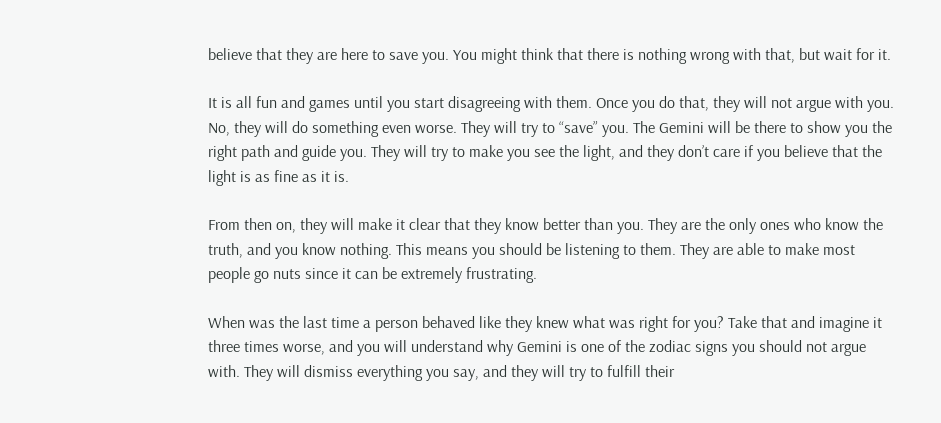believe that they are here to save you. You might think that there is nothing wrong with that, but wait for it.

It is all fun and games until you start disagreeing with them. Once you do that, they will not argue with you. No, they will do something even worse. They will try to “save” you. The Gemini will be there to show you the right path and guide you. They will try to make you see the light, and they don’t care if you believe that the light is as fine as it is.

From then on, they will make it clear that they know better than you. They are the only ones who know the truth, and you know nothing. This means you should be listening to them. They are able to make most people go nuts since it can be extremely frustrating.

When was the last time a person behaved like they knew what was right for you? Take that and imagine it three times worse, and you will understand why Gemini is one of the zodiac signs you should not argue with. They will dismiss everything you say, and they will try to fulfill their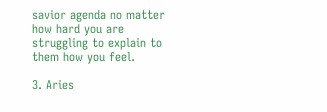savior agenda no matter how hard you are struggling to explain to them how you feel.

3. Aries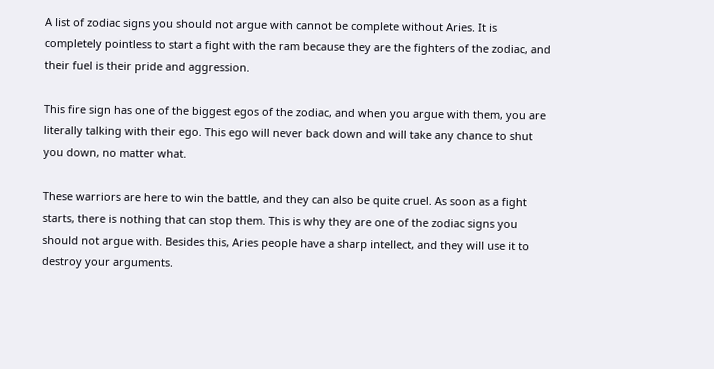A list of zodiac signs you should not argue with cannot be complete without Aries. It is completely pointless to start a fight with the ram because they are the fighters of the zodiac, and their fuel is their pride and aggression.

This fire sign has one of the biggest egos of the zodiac, and when you argue with them, you are literally talking with their ego. This ego will never back down and will take any chance to shut you down, no matter what.

These warriors are here to win the battle, and they can also be quite cruel. As soon as a fight starts, there is nothing that can stop them. This is why they are one of the zodiac signs you should not argue with. Besides this, Aries people have a sharp intellect, and they will use it to destroy your arguments.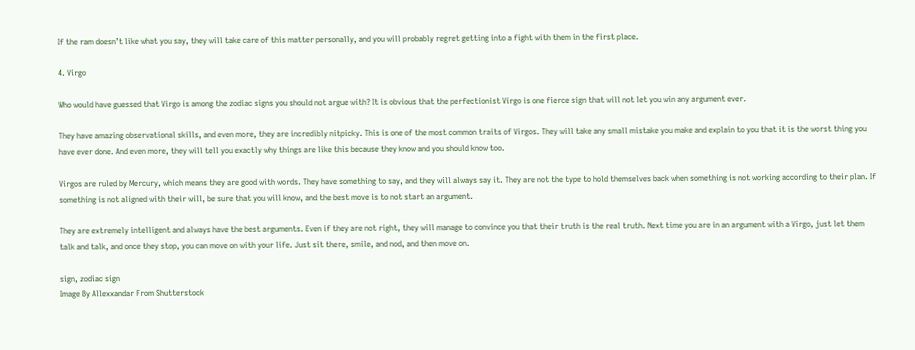If the ram doesn’t like what you say, they will take care of this matter personally, and you will probably regret getting into a fight with them in the first place.

4. Virgo

Who would have guessed that Virgo is among the zodiac signs you should not argue with? It is obvious that the perfectionist Virgo is one fierce sign that will not let you win any argument ever.

They have amazing observational skills, and even more, they are incredibly nitpicky. This is one of the most common traits of Virgos. They will take any small mistake you make and explain to you that it is the worst thing you have ever done. And even more, they will tell you exactly why things are like this because they know and you should know too.

Virgos are ruled by Mercury, which means they are good with words. They have something to say, and they will always say it. They are not the type to hold themselves back when something is not working according to their plan. If something is not aligned with their will, be sure that you will know, and the best move is to not start an argument.

They are extremely intelligent and always have the best arguments. Even if they are not right, they will manage to convince you that their truth is the real truth. Next time you are in an argument with a Virgo, just let them talk and talk, and once they stop, you can move on with your life. Just sit there, smile, and nod, and then move on.

sign, zodiac sign
Image By Allexxandar From Shutterstock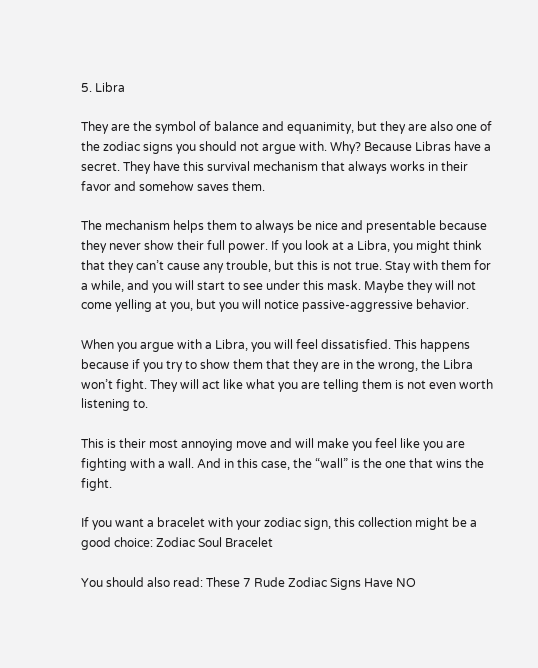5. Libra

They are the symbol of balance and equanimity, but they are also one of the zodiac signs you should not argue with. Why? Because Libras have a secret. They have this survival mechanism that always works in their favor and somehow saves them.

The mechanism helps them to always be nice and presentable because they never show their full power. If you look at a Libra, you might think that they can’t cause any trouble, but this is not true. Stay with them for a while, and you will start to see under this mask. Maybe they will not come yelling at you, but you will notice passive-aggressive behavior.

When you argue with a Libra, you will feel dissatisfied. This happens because if you try to show them that they are in the wrong, the Libra won’t fight. They will act like what you are telling them is not even worth listening to.

This is their most annoying move and will make you feel like you are fighting with a wall. And in this case, the “wall” is the one that wins the fight.

If you want a bracelet with your zodiac sign, this collection might be a good choice: Zodiac Soul Bracelet

You should also read: These 7 Rude Zodiac Signs Have NO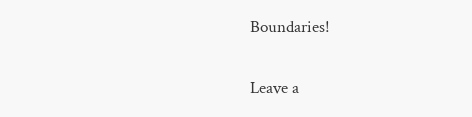Boundaries!

Leave a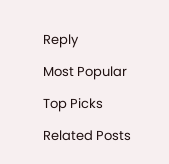Reply

Most Popular

Top Picks

Related Posts